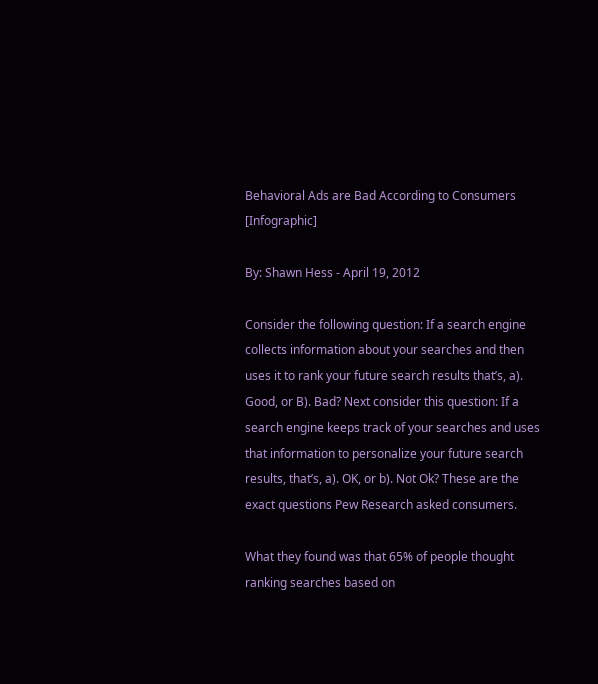Behavioral Ads are Bad According to Consumers [Infographic]

By: Shawn Hess - April 19, 2012

Consider the following question: If a search engine collects information about your searches and then uses it to rank your future search results that’s, a). Good, or B). Bad? Next consider this question: If a search engine keeps track of your searches and uses that information to personalize your future search results, that’s, a). OK, or b). Not Ok? These are the exact questions Pew Research asked consumers.

What they found was that 65% of people thought ranking searches based on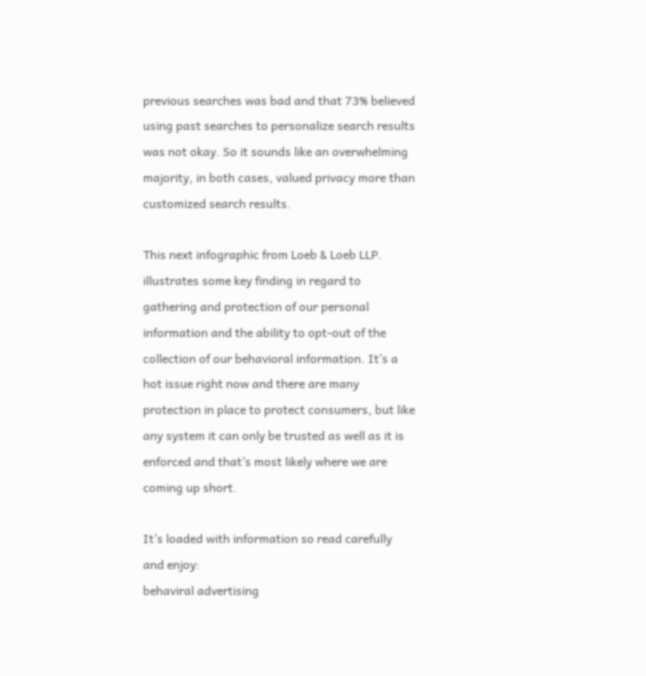previous searches was bad and that 73% believed using past searches to personalize search results was not okay. So it sounds like an overwhelming majority, in both cases, valued privacy more than customized search results.

This next infographic from Loeb & Loeb LLP. illustrates some key finding in regard to gathering and protection of our personal information and the ability to opt-out of the collection of our behavioral information. It’s a hot issue right now and there are many protection in place to protect consumers, but like any system it can only be trusted as well as it is enforced and that’s most likely where we are coming up short.

It’s loaded with information so read carefully and enjoy:
behaviral advertising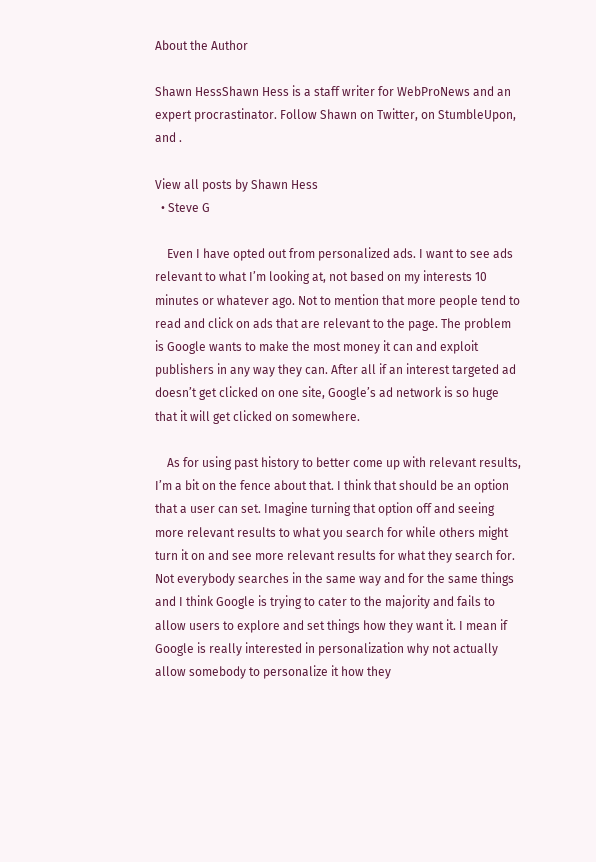About the Author

Shawn HessShawn Hess is a staff writer for WebProNews and an expert procrastinator. Follow Shawn on Twitter, on StumbleUpon, and .

View all posts by Shawn Hess
  • Steve G

    Even I have opted out from personalized ads. I want to see ads relevant to what I’m looking at, not based on my interests 10 minutes or whatever ago. Not to mention that more people tend to read and click on ads that are relevant to the page. The problem is Google wants to make the most money it can and exploit publishers in any way they can. After all if an interest targeted ad doesn’t get clicked on one site, Google’s ad network is so huge that it will get clicked on somewhere.

    As for using past history to better come up with relevant results, I’m a bit on the fence about that. I think that should be an option that a user can set. Imagine turning that option off and seeing more relevant results to what you search for while others might turn it on and see more relevant results for what they search for. Not everybody searches in the same way and for the same things and I think Google is trying to cater to the majority and fails to allow users to explore and set things how they want it. I mean if Google is really interested in personalization why not actually allow somebody to personalize it how they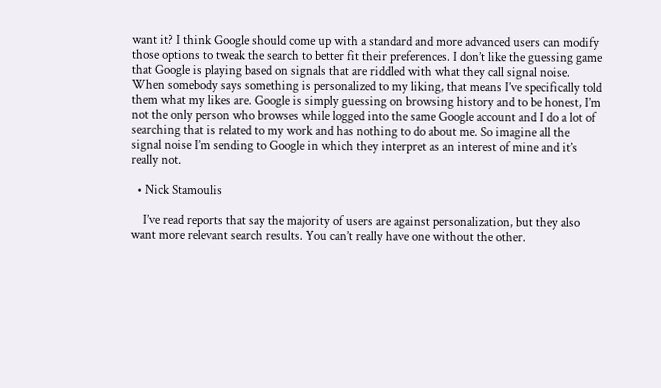want it? I think Google should come up with a standard and more advanced users can modify those options to tweak the search to better fit their preferences. I don’t like the guessing game that Google is playing based on signals that are riddled with what they call signal noise. When somebody says something is personalized to my liking, that means I’ve specifically told them what my likes are. Google is simply guessing on browsing history and to be honest, I’m not the only person who browses while logged into the same Google account and I do a lot of searching that is related to my work and has nothing to do about me. So imagine all the signal noise I’m sending to Google in which they interpret as an interest of mine and it’s really not.

  • Nick Stamoulis

    I’ve read reports that say the majority of users are against personalization, but they also want more relevant search results. You can’t really have one without the other.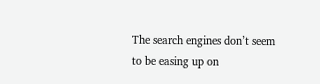The search engines don’t seem to be easing up on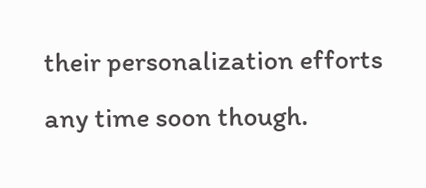their personalization efforts any time soon though.